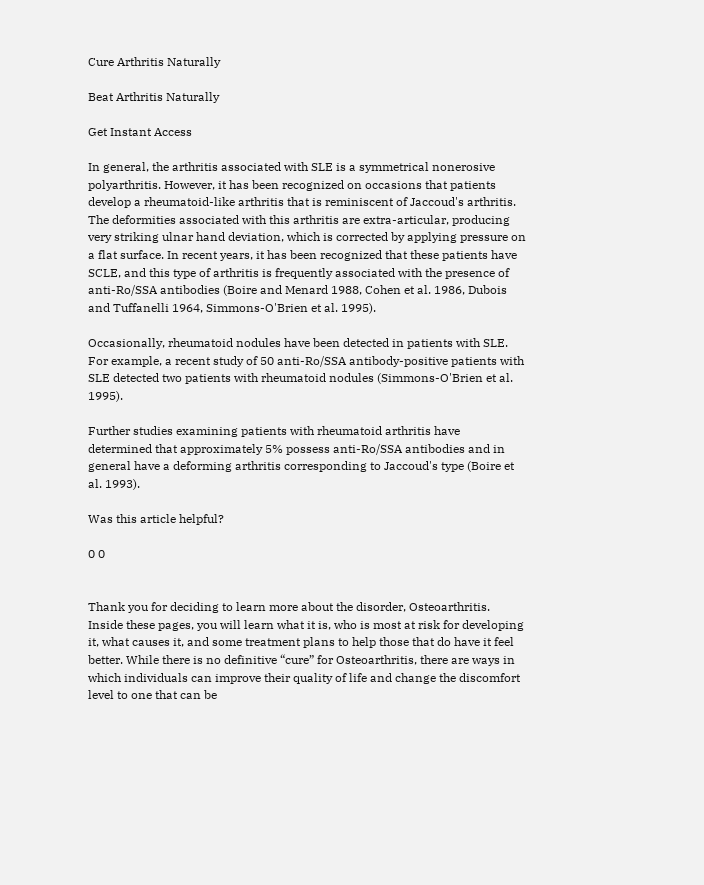Cure Arthritis Naturally

Beat Arthritis Naturally

Get Instant Access

In general, the arthritis associated with SLE is a symmetrical nonerosive polyarthritis. However, it has been recognized on occasions that patients develop a rheumatoid-like arthritis that is reminiscent of Jaccoud's arthritis. The deformities associated with this arthritis are extra-articular, producing very striking ulnar hand deviation, which is corrected by applying pressure on a flat surface. In recent years, it has been recognized that these patients have SCLE, and this type of arthritis is frequently associated with the presence of anti-Ro/SSA antibodies (Boire and Menard 1988, Cohen et al. 1986, Dubois and Tuffanelli 1964, Simmons-O'Brien et al. 1995).

Occasionally, rheumatoid nodules have been detected in patients with SLE. For example, a recent study of 50 anti-Ro/SSA antibody-positive patients with SLE detected two patients with rheumatoid nodules (Simmons-O'Brien et al. 1995).

Further studies examining patients with rheumatoid arthritis have determined that approximately 5% possess anti-Ro/SSA antibodies and in general have a deforming arthritis corresponding to Jaccoud's type (Boire et al. 1993).

Was this article helpful?

0 0


Thank you for deciding to learn more about the disorder, Osteoarthritis. Inside these pages, you will learn what it is, who is most at risk for developing it, what causes it, and some treatment plans to help those that do have it feel better. While there is no definitive “cure” for Osteoarthritis, there are ways in which individuals can improve their quality of life and change the discomfort level to one that can be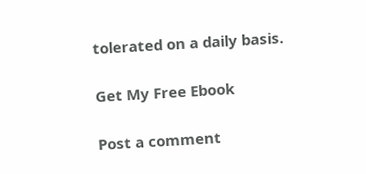tolerated on a daily basis.

Get My Free Ebook

Post a comment